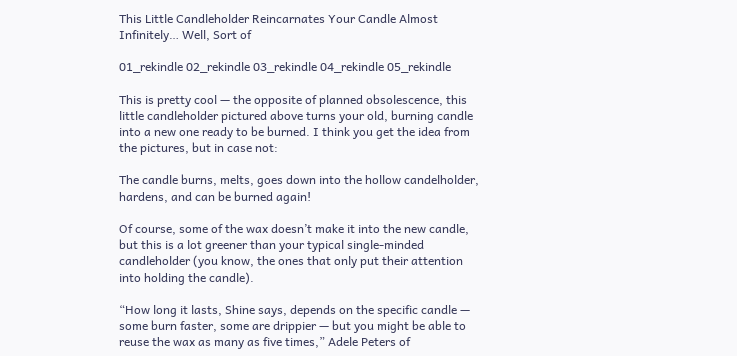This Little Candleholder Reincarnates Your Candle Almost Infinitely… Well, Sort of

01_rekindle 02_rekindle 03_rekindle 04_rekindle 05_rekindle

This is pretty cool — the opposite of planned obsolescence, this little candleholder pictured above turns your old, burning candle into a new one ready to be burned. I think you get the idea from the pictures, but in case not:

The candle burns, melts, goes down into the hollow candelholder, hardens, and can be burned again!

Of course, some of the wax doesn’t make it into the new candle, but this is a lot greener than your typical single-minded candleholder (you know, the ones that only put their attention into holding the candle).

“How long it lasts, Shine says, depends on the specific candle — some burn faster, some are drippier — but you might be able to reuse the wax as many as five times,” Adele Peters of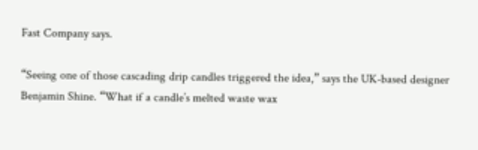Fast Company says.

“Seeing one of those cascading drip candles triggered the idea,” says the UK-based designer Benjamin Shine. “What if a candle’s melted waste wax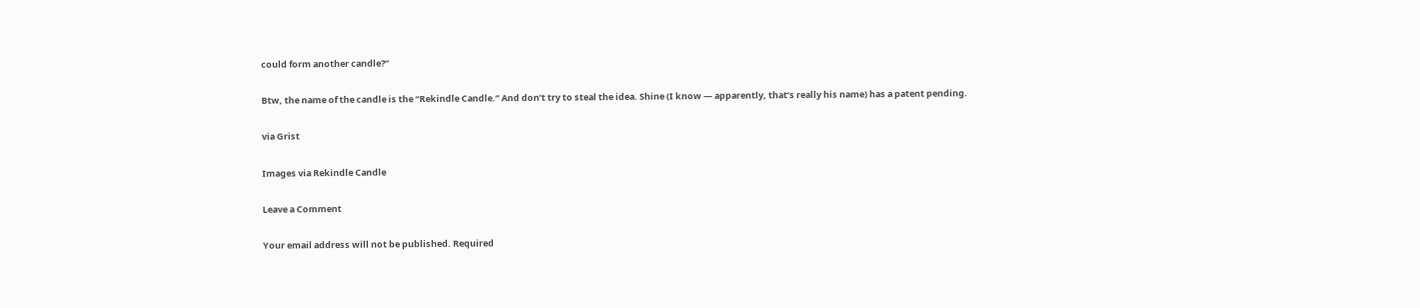could form another candle?”

Btw, the name of the candle is the “Rekindle Candle.” And don’t try to steal the idea. Shine (I know — apparently, that’s really his name) has a patent pending.

via Grist

Images via Rekindle Candle

Leave a Comment

Your email address will not be published. Required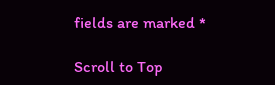fields are marked *

Scroll to Top